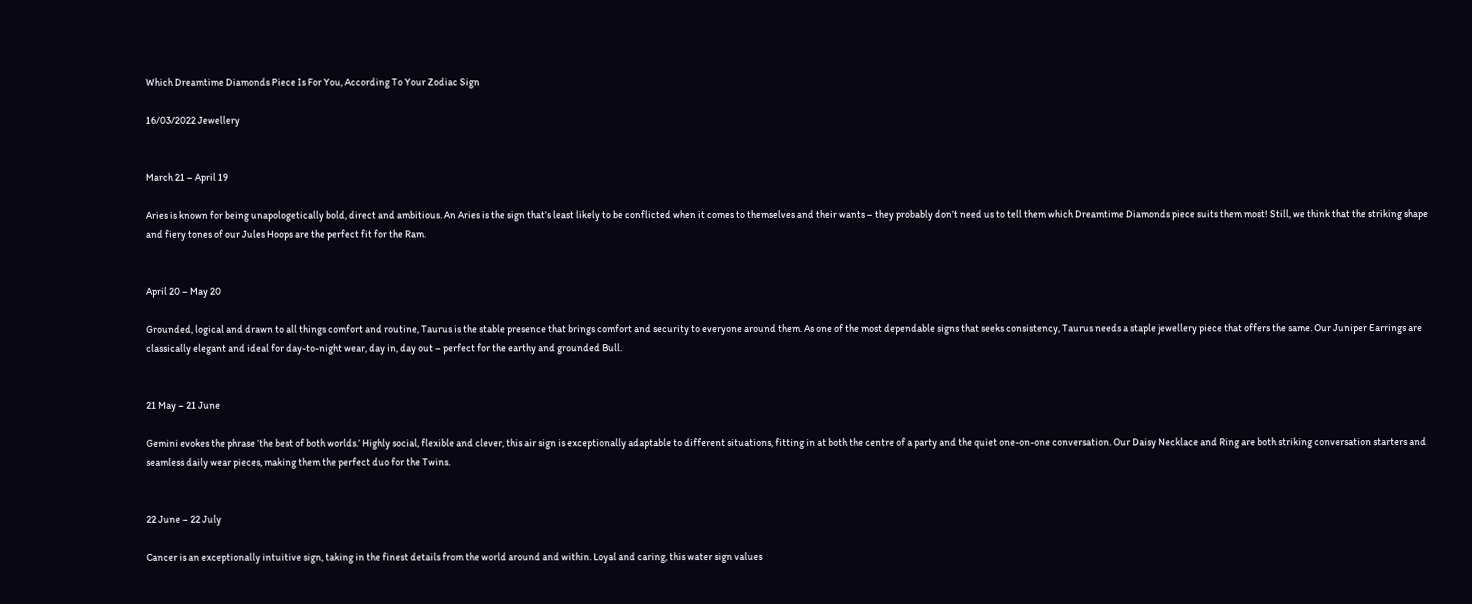Which Dreamtime Diamonds Piece Is For You, According To Your Zodiac Sign

16/03/2022 Jewellery


March 21 – April 19

Aries is known for being unapologetically bold, direct and ambitious. An Aries is the sign that’s least likely to be conflicted when it comes to themselves and their wants – they probably don’t need us to tell them which Dreamtime Diamonds piece suits them most! Still, we think that the striking shape and fiery tones of our Jules Hoops are the perfect fit for the Ram.


April 20 – May 20

Grounded, logical and drawn to all things comfort and routine, Taurus is the stable presence that brings comfort and security to everyone around them. As one of the most dependable signs that seeks consistency, Taurus needs a staple jewellery piece that offers the same. Our Juniper Earrings are classically elegant and ideal for day-to-night wear, day in, day out – perfect for the earthy and grounded Bull.


21 May – 21 June

Gemini evokes the phrase ‘the best of both worlds.’ Highly social, flexible and clever, this air sign is exceptionally adaptable to different situations, fitting in at both the centre of a party and the quiet one-on-one conversation. Our Daisy Necklace and Ring are both striking conversation starters and seamless daily wear pieces, making them the perfect duo for the Twins.


22 June – 22 July

Cancer is an exceptionally intuitive sign, taking in the finest details from the world around and within. Loyal and caring, this water sign values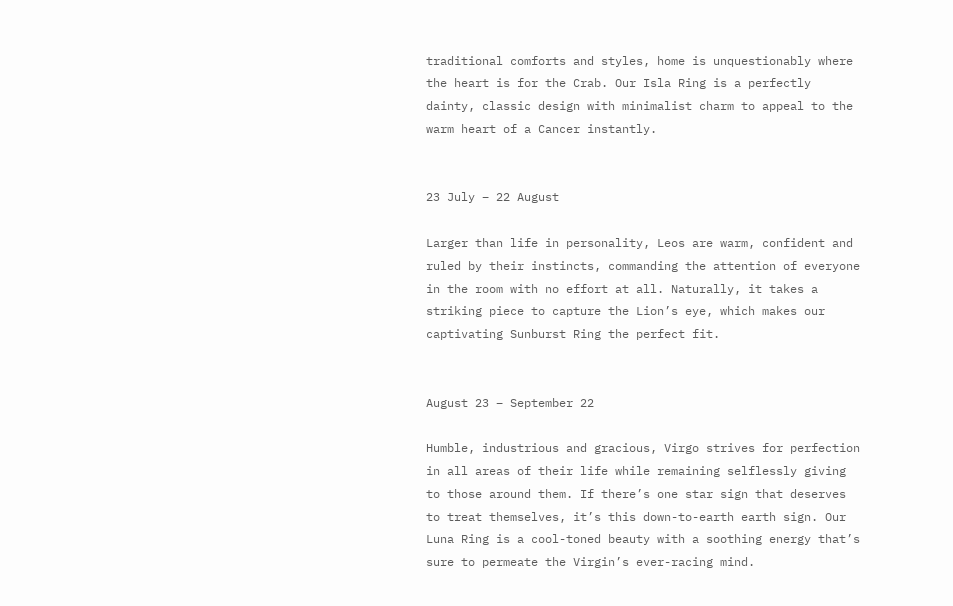traditional comforts and styles, home is unquestionably where the heart is for the Crab. Our Isla Ring is a perfectly dainty, classic design with minimalist charm to appeal to the warm heart of a Cancer instantly.


23 July – 22 August

Larger than life in personality, Leos are warm, confident and ruled by their instincts, commanding the attention of everyone in the room with no effort at all. Naturally, it takes a striking piece to capture the Lion’s eye, which makes our captivating Sunburst Ring the perfect fit.


August 23 – September 22

Humble, industrious and gracious, Virgo strives for perfection in all areas of their life while remaining selflessly giving to those around them. If there’s one star sign that deserves to treat themselves, it’s this down-to-earth earth sign. Our Luna Ring is a cool-toned beauty with a soothing energy that’s sure to permeate the Virgin’s ever-racing mind.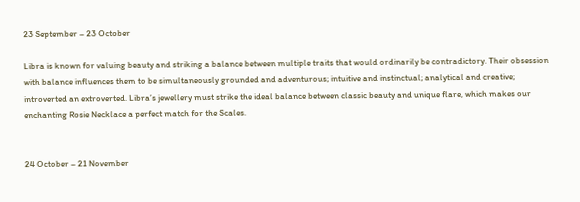23 September – 23 October

Libra is known for valuing beauty and striking a balance between multiple traits that would ordinarily be contradictory. Their obsession with balance influences them to be simultaneously grounded and adventurous; intuitive and instinctual; analytical and creative; introverted an extroverted. Libra’s jewellery must strike the ideal balance between classic beauty and unique flare, which makes our enchanting Rosie Necklace a perfect match for the Scales.


24 October – 21 November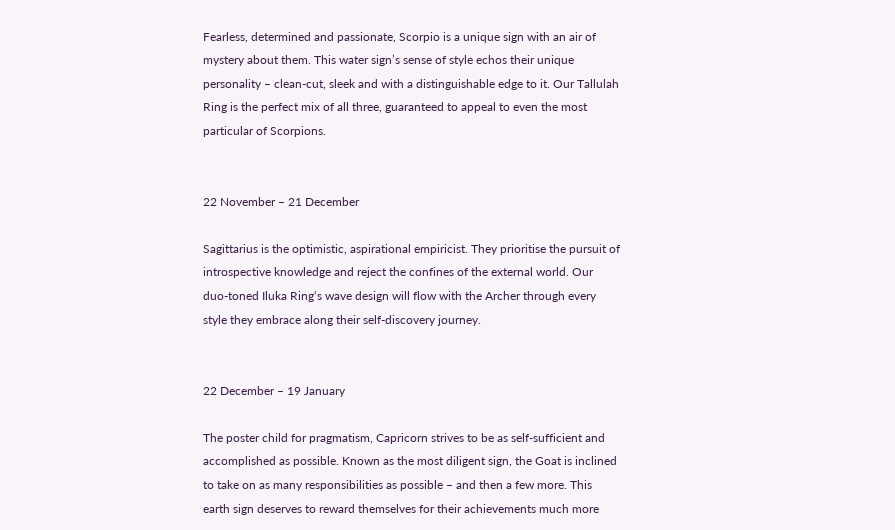Fearless, determined and passionate, Scorpio is a unique sign with an air of mystery about them. This water sign’s sense of style echos their unique personality – clean-cut, sleek and with a distinguishable edge to it. Our Tallulah Ring is the perfect mix of all three, guaranteed to appeal to even the most particular of Scorpions.


22 November – 21 December

Sagittarius is the optimistic, aspirational empiricist. They prioritise the pursuit of introspective knowledge and reject the confines of the external world. Our duo-toned Iluka Ring‘s wave design will flow with the Archer through every style they embrace along their self-discovery journey.


22 December – 19 January

The poster child for pragmatism, Capricorn strives to be as self-sufficient and accomplished as possible. Known as the most diligent sign, the Goat is inclined to take on as many responsibilities as possible – and then a few more. This earth sign deserves to reward themselves for their achievements much more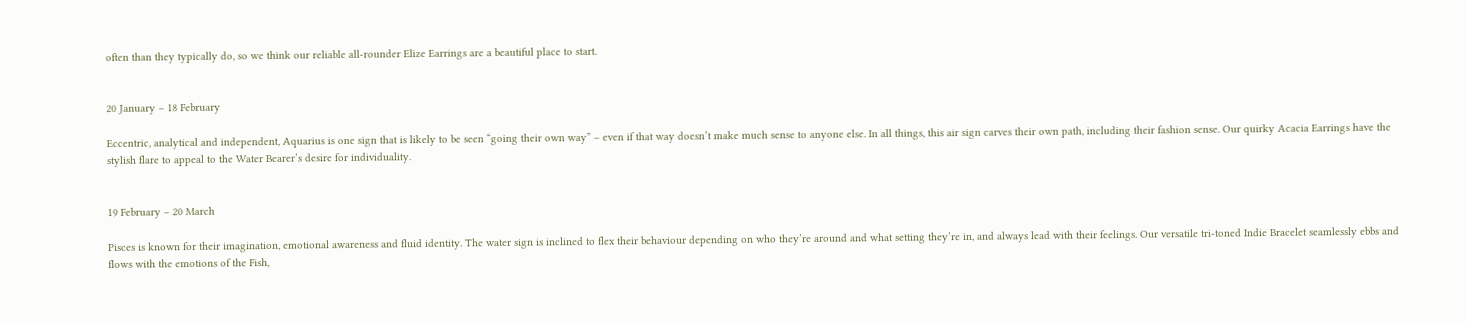often than they typically do, so we think our reliable all-rounder Elize Earrings are a beautiful place to start.


20 January – 18 February

Eccentric, analytical and independent, Aquarius is one sign that is likely to be seen “going their own way” – even if that way doesn’t make much sense to anyone else. In all things, this air sign carves their own path, including their fashion sense. Our quirky Acacia Earrings have the stylish flare to appeal to the Water Bearer’s desire for individuality.


19 February – 20 March

Pisces is known for their imagination, emotional awareness and fluid identity. The water sign is inclined to flex their behaviour depending on who they’re around and what setting they’re in, and always lead with their feelings. Our versatile tri-toned Indie Bracelet seamlessly ebbs and flows with the emotions of the Fish,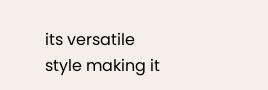its versatile style making it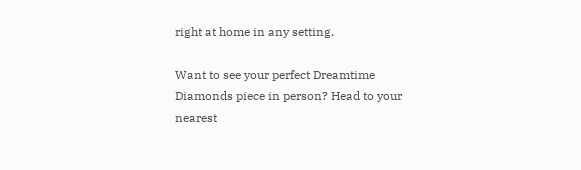right at home in any setting.

Want to see your perfect Dreamtime Diamonds piece in person? Head to your nearest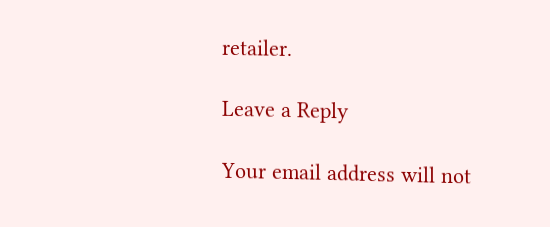retailer.

Leave a Reply

Your email address will not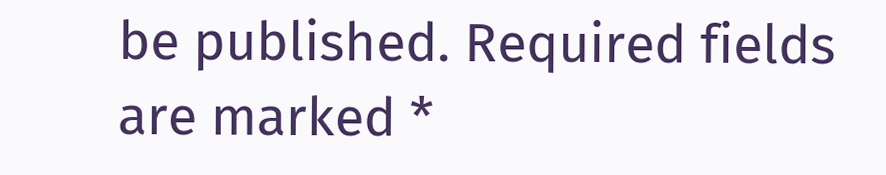be published. Required fields are marked *